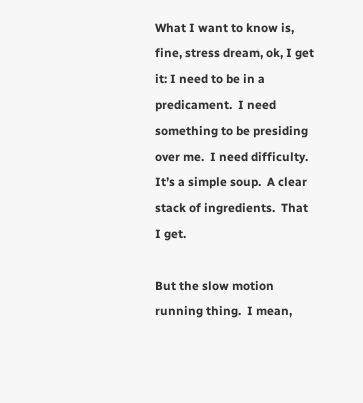What I want to know is, fine, stress dream, ok, I get it: I need to be in a predicament.  I need something to be presiding over me.  I need difficulty.  It’s a simple soup.  A clear stack of ingredients.  That I get.

But the slow motion running thing.  I mean,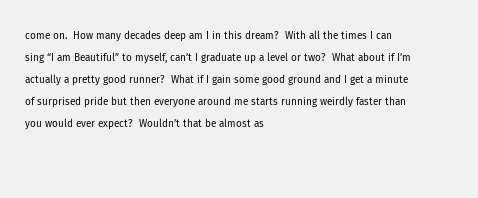come on.  How many decades deep am I in this dream?  With all the times I can sing “I am Beautiful” to myself, can’t I graduate up a level or two?  What about if I’m actually a pretty good runner?  What if I gain some good ground and I get a minute of surprised pride but then everyone around me starts running weirdly faster than you would ever expect?  Wouldn’t that be almost as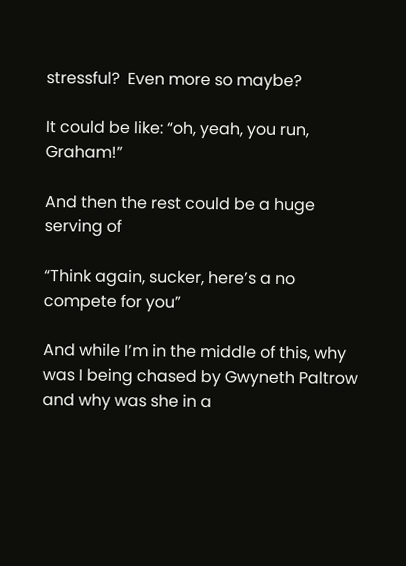stressful?  Even more so maybe?

It could be like: “oh, yeah, you run, Graham!”

And then the rest could be a huge serving of

“Think again, sucker, here’s a no compete for you”

And while I’m in the middle of this, why was I being chased by Gwyneth Paltrow and why was she in a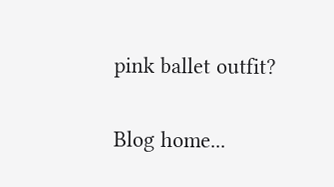pink ballet outfit?

Blog home...